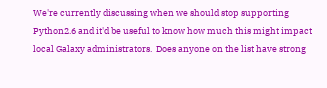We're currently discussing when we should stop supporting Python2.6 and it'd be useful to know how much this might impact local Galaxy administrators.  Does anyone on the list have strong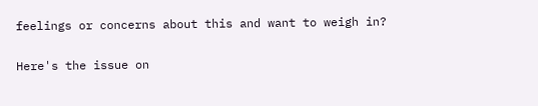feelings or concerns about this and want to weigh in?

Here's the issue on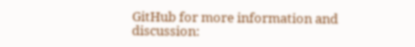GitHub for more information and discussion: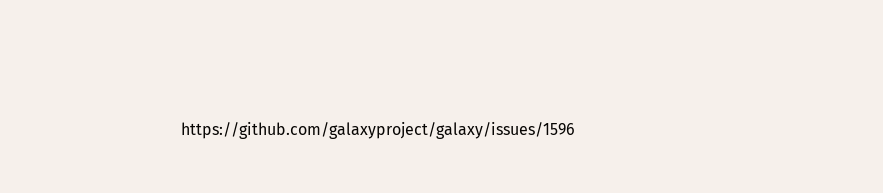https://github.com/galaxyproject/galaxy/issues/1596